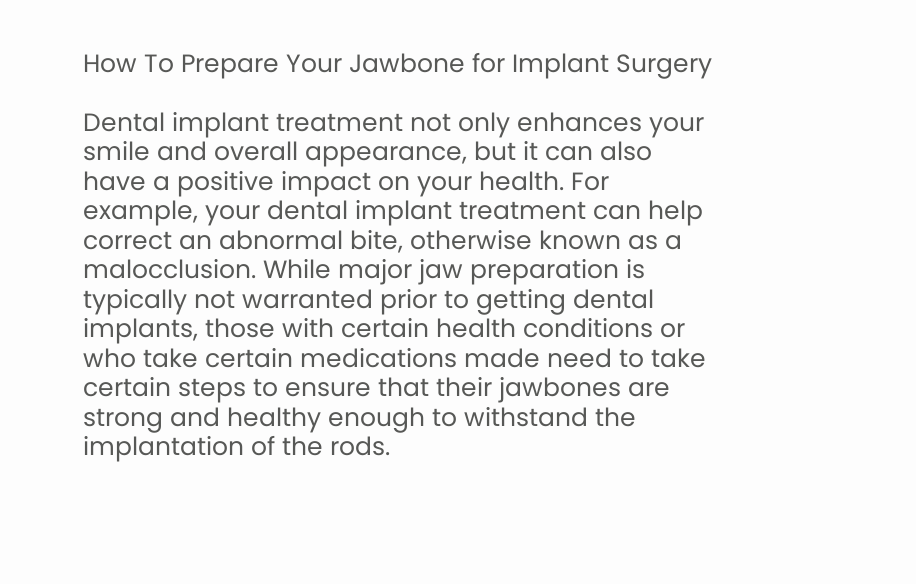How To Prepare Your Jawbone for Implant Surgery

Dental implant treatment not only enhances your smile and overall appearance, but it can also have a positive impact on your health. For example, your dental implant treatment can help correct an abnormal bite, otherwise known as a malocclusion. While major jaw preparation is typically not warranted prior to getting dental implants, those with certain health conditions or who take certain medications made need to take certain steps to ensure that their jawbones are strong and healthy enough to withstand the implantation of the rods.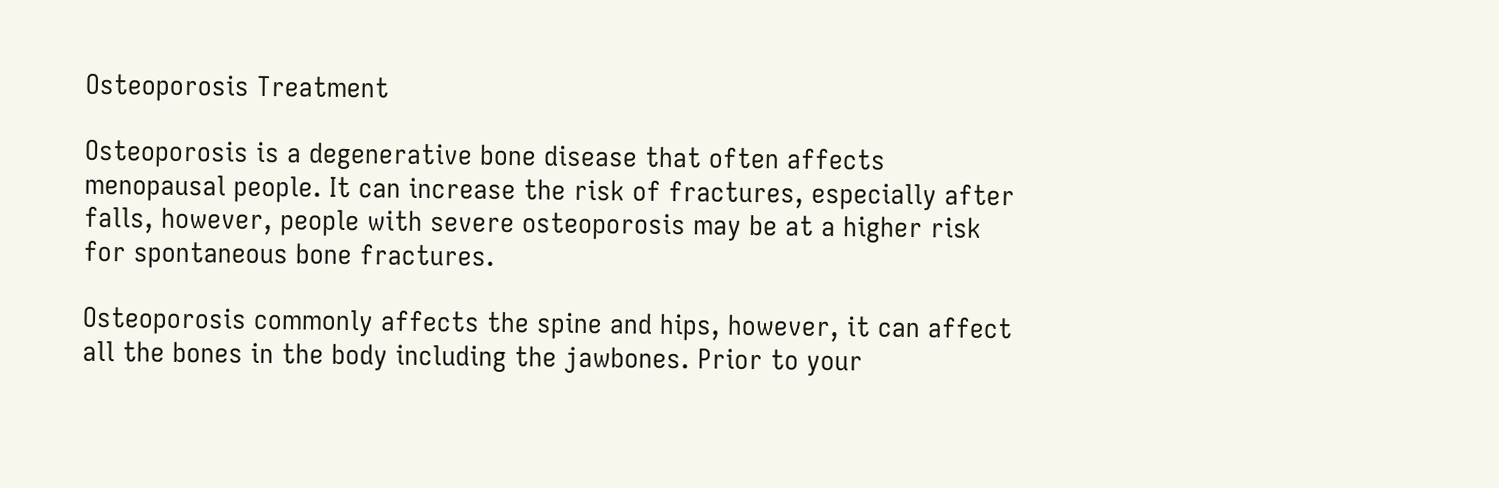Osteoporosis Treatment

Osteoporosis is a degenerative bone disease that often affects menopausal people. It can increase the risk of fractures, especially after falls, however, people with severe osteoporosis may be at a higher risk for spontaneous bone fractures.

Osteoporosis commonly affects the spine and hips, however, it can affect all the bones in the body including the jawbones. Prior to your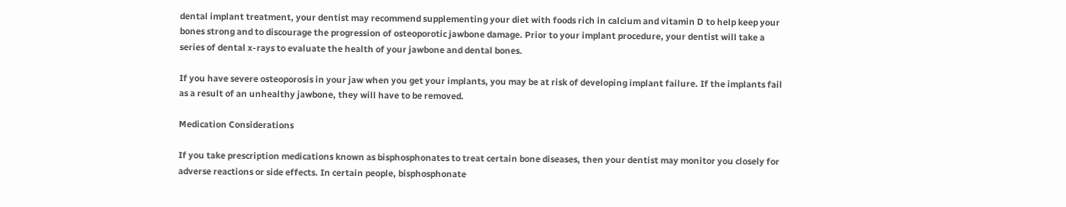dental implant treatment, your dentist may recommend supplementing your diet with foods rich in calcium and vitamin D to help keep your bones strong and to discourage the progression of osteoporotic jawbone damage. Prior to your implant procedure, your dentist will take a series of dental x-rays to evaluate the health of your jawbone and dental bones.

If you have severe osteoporosis in your jaw when you get your implants, you may be at risk of developing implant failure. If the implants fail as a result of an unhealthy jawbone, they will have to be removed.

Medication Considerations

If you take prescription medications known as bisphosphonates to treat certain bone diseases, then your dentist may monitor you closely for adverse reactions or side effects. In certain people, bisphosphonate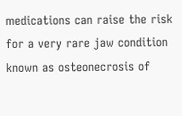medications can raise the risk for a very rare jaw condition known as osteonecrosis of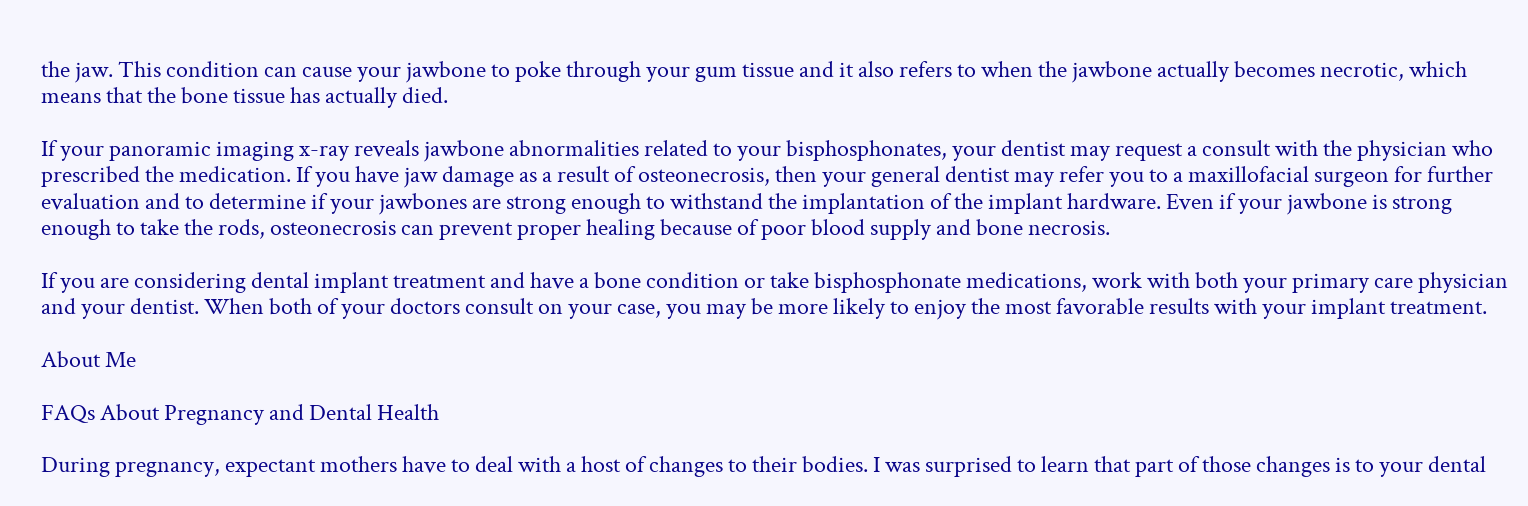the jaw. This condition can cause your jawbone to poke through your gum tissue and it also refers to when the jawbone actually becomes necrotic, which means that the bone tissue has actually died.

If your panoramic imaging x-ray reveals jawbone abnormalities related to your bisphosphonates, your dentist may request a consult with the physician who prescribed the medication. If you have jaw damage as a result of osteonecrosis, then your general dentist may refer you to a maxillofacial surgeon for further evaluation and to determine if your jawbones are strong enough to withstand the implantation of the implant hardware. Even if your jawbone is strong enough to take the rods, osteonecrosis can prevent proper healing because of poor blood supply and bone necrosis.

If you are considering dental implant treatment and have a bone condition or take bisphosphonate medications, work with both your primary care physician and your dentist. When both of your doctors consult on your case, you may be more likely to enjoy the most favorable results with your implant treatment.

About Me

FAQs About Pregnancy and Dental Health

During pregnancy, expectant mothers have to deal with a host of changes to their bodies. I was surprised to learn that part of those changes is to your dental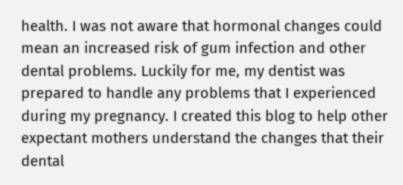health. I was not aware that hormonal changes could mean an increased risk of gum infection and other dental problems. Luckily for me, my dentist was prepared to handle any problems that I experienced during my pregnancy. I created this blog to help other expectant mothers understand the changes that their dental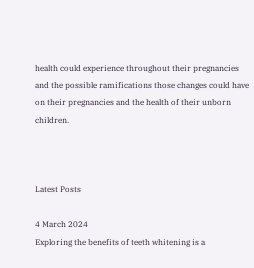health could experience throughout their pregnancies and the possible ramifications those changes could have on their pregnancies and the health of their unborn children.



Latest Posts

4 March 2024
Exploring the benefits of teeth whitening is a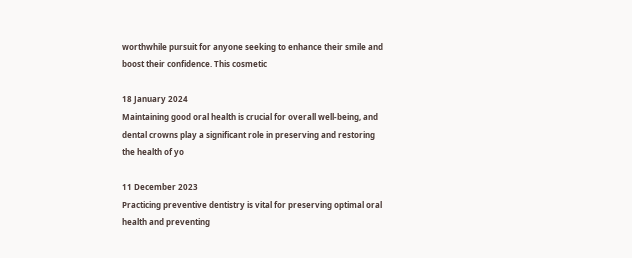worthwhile pursuit for anyone seeking to enhance their smile and boost their confidence. This cosmetic

18 January 2024
Maintaining good oral health is crucial for overall well-being, and dental crowns play a significant role in preserving and restoring the health of yo

11 December 2023
Practicing preventive dentistry is vital for preserving optimal oral health and preventing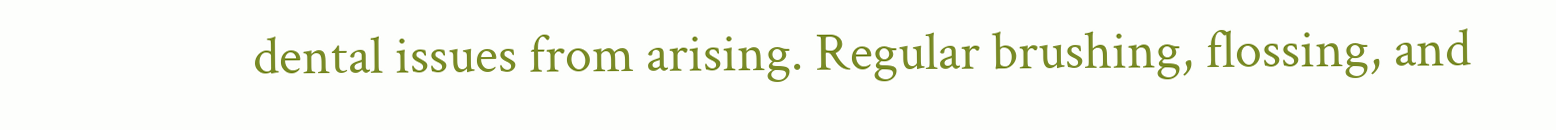dental issues from arising. Regular brushing, flossing, and